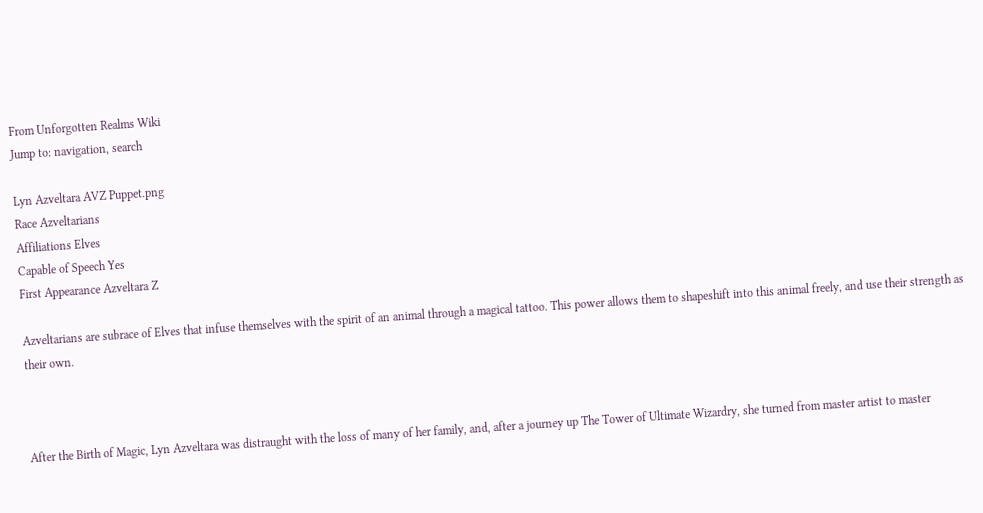From Unforgotten Realms Wiki
Jump to: navigation, search

Lyn Azveltara AVZ Puppet.png
Race Azveltarians
Affiliations Elves
Capable of Speech Yes
First Appearance Azveltara Z

Azveltarians are subrace of Elves that infuse themselves with the spirit of an animal through a magical tattoo. This power allows them to shapeshift into this animal freely, and use their strength as their own.



After the Birth of Magic, Lyn Azveltara was distraught with the loss of many of her family, and, after a journey up The Tower of Ultimate Wizardry, she turned from master artist to master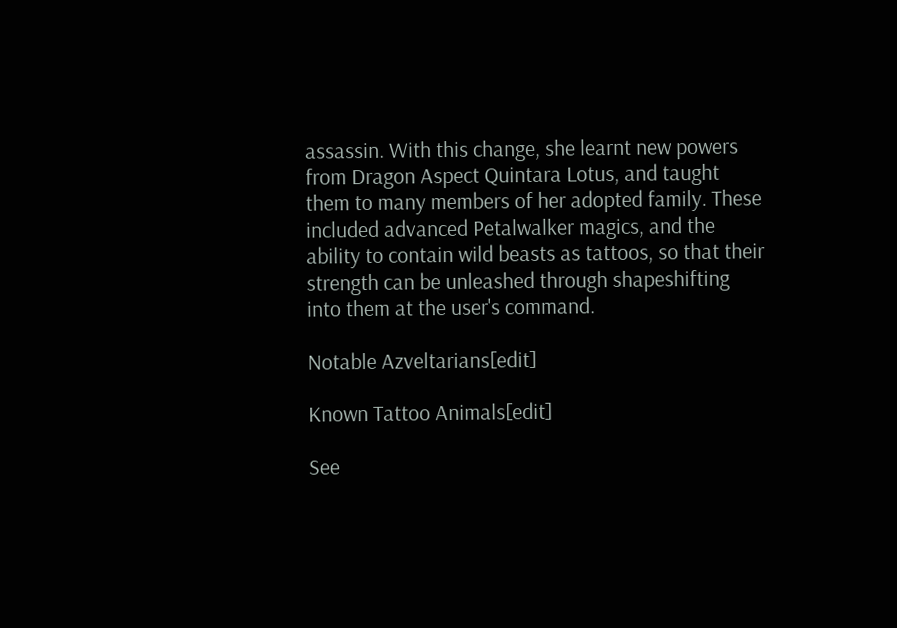assassin. With this change, she learnt new powers from Dragon Aspect Quintara Lotus, and taught them to many members of her adopted family. These included advanced Petalwalker magics, and the ability to contain wild beasts as tattoos, so that their strength can be unleashed through shapeshifting into them at the user's command.

Notable Azveltarians[edit]

Known Tattoo Animals[edit]

See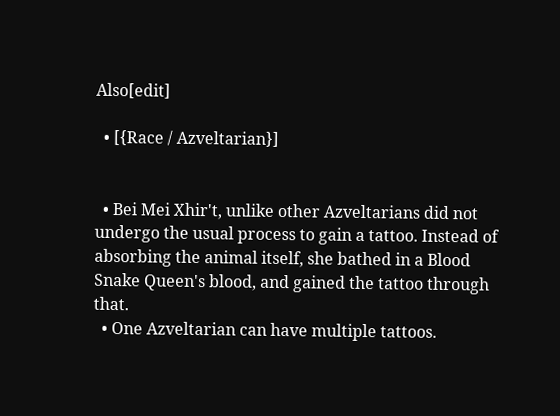Also[edit]

  • [{Race / Azveltarian}]


  • Bei Mei Xhir't, unlike other Azveltarians did not undergo the usual process to gain a tattoo. Instead of absorbing the animal itself, she bathed in a Blood Snake Queen's blood, and gained the tattoo through that.
  • One Azveltarian can have multiple tattoos.